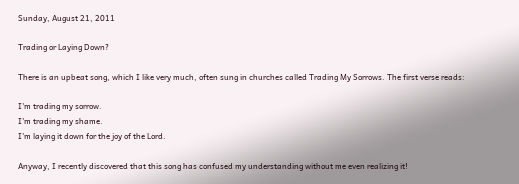Sunday, August 21, 2011

Trading or Laying Down?

There is an upbeat song, which I like very much, often sung in churches called Trading My Sorrows. The first verse reads:

I'm trading my sorrow.
I'm trading my shame.
I'm laying it down for the joy of the Lord.

Anyway, I recently discovered that this song has confused my understanding without me even realizing it!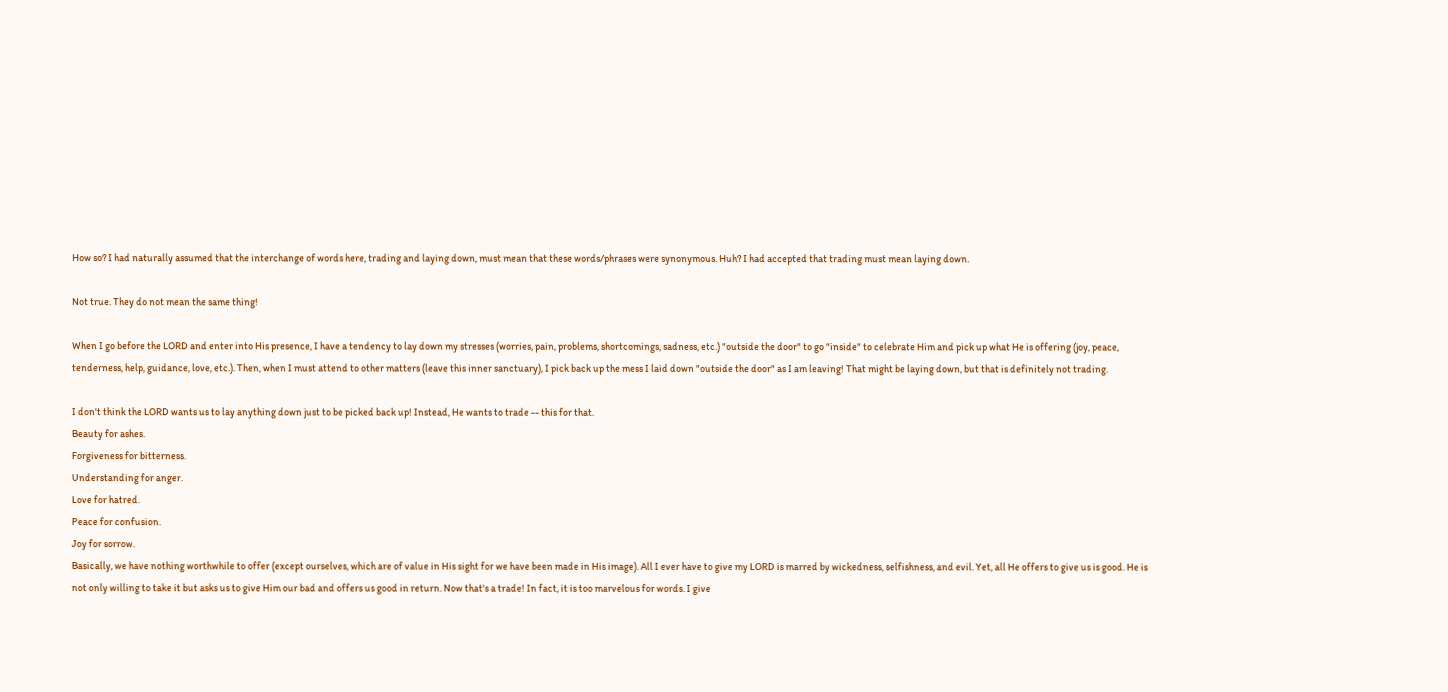How so? I had naturally assumed that the interchange of words here, trading and laying down, must mean that these words/phrases were synonymous. Huh? I had accepted that trading must mean laying down.

Not true. They do not mean the same thing!

When I go before the LORD and enter into His presence, I have a tendency to lay down my stresses (worries, pain, problems, shortcomings, sadness, etc.) "outside the door" to go "inside" to celebrate Him and pick up what He is offering (joy, peace, tenderness, help, guidance, love, etc.). Then, when I must attend to other matters (leave this inner sanctuary), I pick back up the mess I laid down "outside the door" as I am leaving! That might be laying down, but that is definitely not trading.

I don't think the LORD wants us to lay anything down just to be picked back up! Instead, He wants to trade -- this for that.
Beauty for ashes.
Forgiveness for bitterness.
Understanding for anger.
Love for hatred.
Peace for confusion.
Joy for sorrow.
Basically, we have nothing worthwhile to offer (except ourselves, which are of value in His sight for we have been made in His image). All I ever have to give my LORD is marred by wickedness, selfishness, and evil. Yet, all He offers to give us is good. He is not only willing to take it but asks us to give Him our bad and offers us good in return. Now that's a trade! In fact, it is too marvelous for words. I give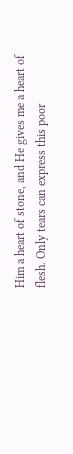Him a heart of stone, and He gives me a heart of flesh. Only tears can express this poor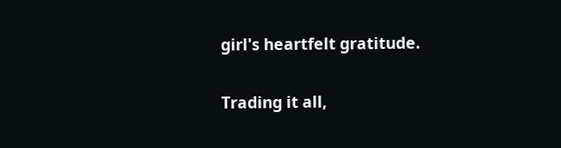girl's heartfelt gratitude.

Trading it all,